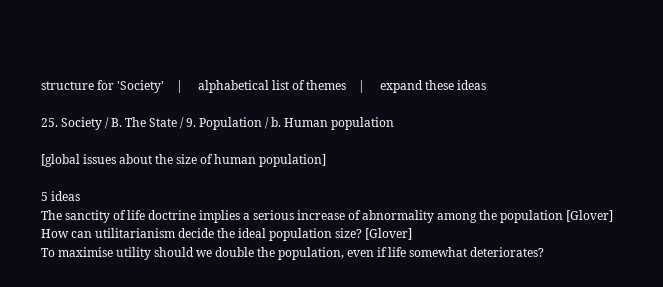structure for 'Society'    |     alphabetical list of themes    |     expand these ideas

25. Society / B. The State / 9. Population / b. Human population

[global issues about the size of human population]

5 ideas
The sanctity of life doctrine implies a serious increase of abnormality among the population [Glover]
How can utilitarianism decide the ideal population size? [Glover]
To maximise utility should we double the population, even if life somewhat deteriorates?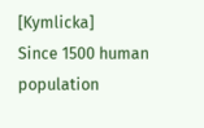[Kymlicka]
Since 1500 human population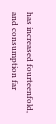has increased fourteenfold, and consumption far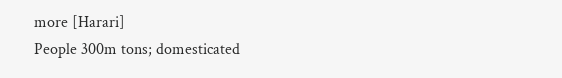more [Harari]
People 300m tons; domesticated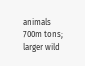animals 700m tons; larger wild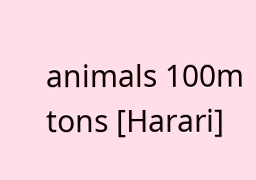animals 100m tons [Harari]